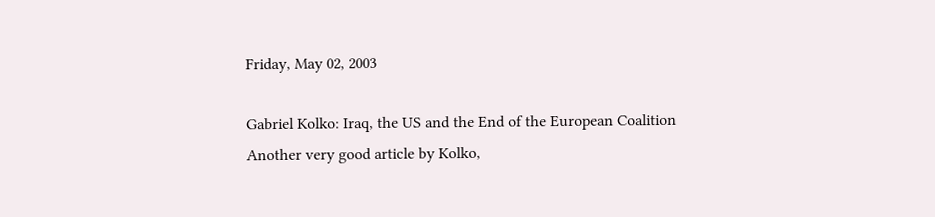Friday, May 02, 2003

Gabriel Kolko: Iraq, the US and the End of the European Coalition
Another very good article by Kolko,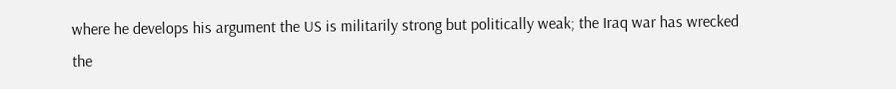where he develops his argument the US is militarily strong but politically weak; the Iraq war has wrecked the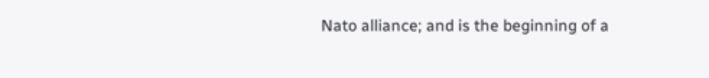Nato alliance; and is the beginning of a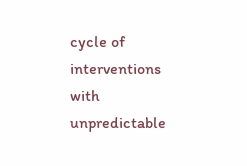cycle of interventions with unpredictable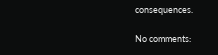consequences.

No comments: